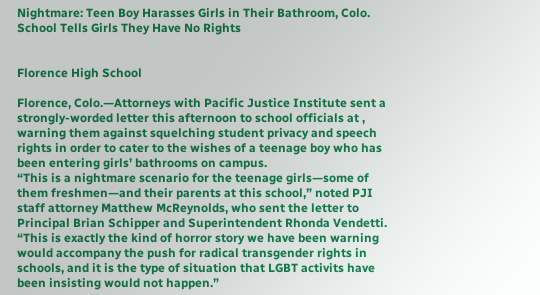Nightmare: Teen Boy Harasses Girls in Their Bathroom, Colo. School Tells Girls They Have No Rights


Florence High School

Florence, Colo.—Attorneys with Pacific Justice Institute sent a strongly-worded letter this afternoon to school officials at , warning them against squelching student privacy and speech rights in order to cater to the wishes of a teenage boy who has been entering girls’ bathrooms on campus.
“This is a nightmare scenario for the teenage girls—some of them freshmen—and their parents at this school,” noted PJI staff attorney Matthew McReynolds, who sent the letter to Principal Brian Schipper and Superintendent Rhonda Vendetti. “This is exactly the kind of horror story we have been warning would accompany the push for radical transgender rights in schools, and it is the type of situation that LGBT activits have been insisting would not happen.”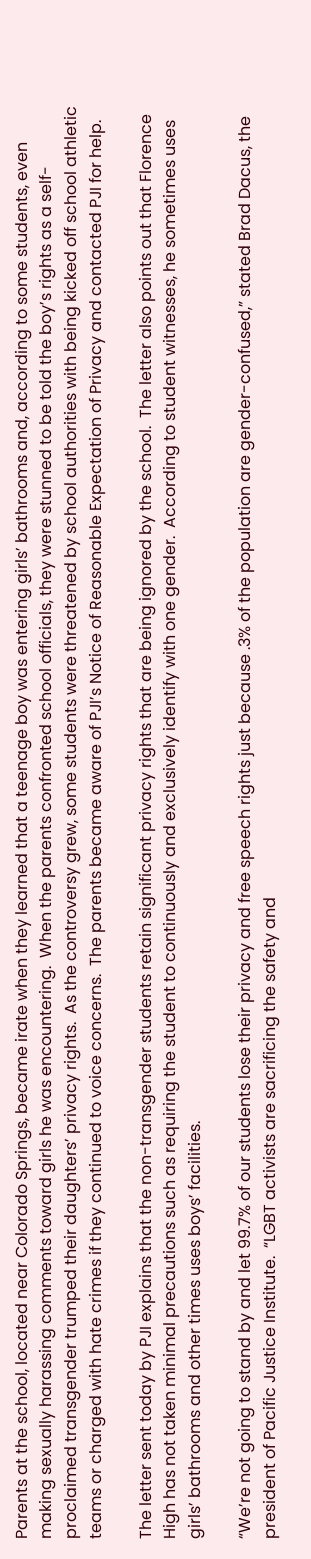Parents at the school, located near Colorado Springs, became irate when they learned that a teenage boy was entering girls’ bathrooms and, according to some students, even making sexually harassing comments toward girls he was encountering.  When the parents confronted school officials, they were stunned to be told the boy’s rights as a self-proclaimed transgender trumped their daughters’ privacy rights.  As the controversy grew, some students were threatened by school authorities with being kicked off school athletic teams or charged with hate crimes if they continued to voice concerns.  The parents became aware of PJI’s Notice of Reasonable Expectation of Privacy and contacted PJI for help.

The letter sent today by PJI explains that the non-transgender students retain significant privacy rights that are being ignored by the school.  The letter also points out that Florence High has not taken minimal precautions such as requiring the student to continuously and exclusively identify with one gender.  According to student witnesses, he sometimes uses girls’ bathrooms and other times uses boys’ facilities.

“We’re not going to stand by and let 99.7% of our students lose their privacy and free speech rights just because .3% of the population are gender-confused,” stated Brad Dacus, the president of Pacific Justice Institute.  “LGBT activists are sacrificing the safety and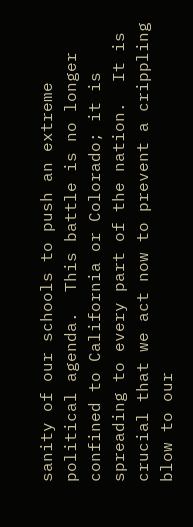sanity of our schools to push an extreme political agenda.  This battle is no longer confined to California or Colorado; it is spreading to every part of the nation.  It is crucial that we act now to prevent a crippling blow to our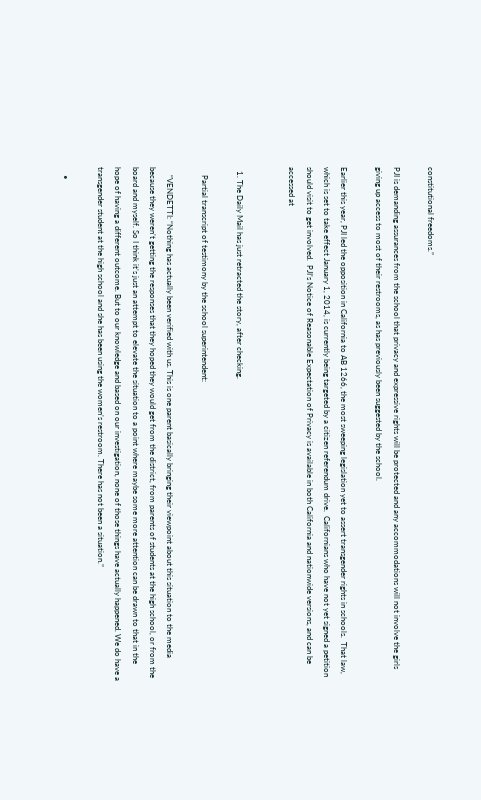constitutional freedoms.”

PJI is demanding assurances from the school that privacy and expressive rights will be protected and any accommodations will not involve the girls giving up access to most of their restrooms, as has previously been suggested by the school.

Earlier this year, PJI led the opposition in California to AB 1266, the most sweeping legislation yet to assert transgender rights in schools.  That law, which is set to take effect January 1, 2014, is currently being targeted by a citizen referendum drive.  Californians who have not yet signed a petition should visit to get involved.  PJI’s Notice of Reasonable Expectation of Privacy is available in both California and nationwide versions, and can be accessed at


  1. The Daily Mail has just retracted the story, after checking.

    Partial transcript of testimony by the school superintendent:

    “VENDETTI: “Nothing has actually been verified with us. This is one parent basically bringing their viewpoint about this situation to the media because they weren’t getting the responses that they hoped they would get from the district, from parents of students at the high school, or from the board and myself. So I think it’s just an attempt to elevate the situation to a point where maybe some more attention can be drawn to that in the hope of having a different outcome. But to our knowledge and based on our investigation, none of those things have actually happened. We do have a transgender student at the high school and she has been using the women’s restroom. There has not been a situation.”

    •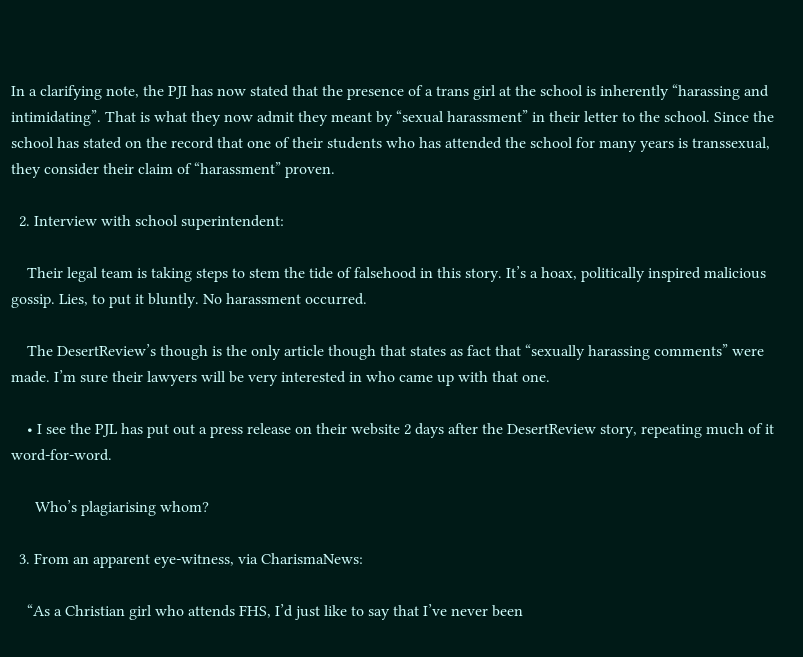In a clarifying note, the PJI has now stated that the presence of a trans girl at the school is inherently “harassing and intimidating”. That is what they now admit they meant by “sexual harassment” in their letter to the school. Since the school has stated on the record that one of their students who has attended the school for many years is transsexual, they consider their claim of “harassment” proven.

  2. Interview with school superintendent:

    Their legal team is taking steps to stem the tide of falsehood in this story. It’s a hoax, politically inspired malicious gossip. Lies, to put it bluntly. No harassment occurred.

    The DesertReview’s though is the only article though that states as fact that “sexually harassing comments” were made. I’m sure their lawyers will be very interested in who came up with that one.

    • I see the PJL has put out a press release on their website 2 days after the DesertReview story, repeating much of it word-for-word.

      Who’s plagiarising whom?

  3. From an apparent eye-witness, via CharismaNews:

    “As a Christian girl who attends FHS, I’d just like to say that I’ve never been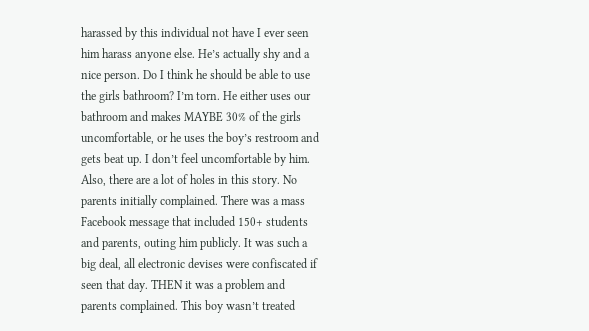harassed by this individual not have I ever seen him harass anyone else. He’s actually shy and a nice person. Do I think he should be able to use the girls bathroom? I’m torn. He either uses our bathroom and makes MAYBE 30% of the girls uncomfortable, or he uses the boy’s restroom and gets beat up. I don’t feel uncomfortable by him. Also, there are a lot of holes in this story. No parents initially complained. There was a mass Facebook message that included 150+ students and parents, outing him publicly. It was such a big deal, all electronic devises were confiscated if seen that day. THEN it was a problem and parents complained. This boy wasn’t treated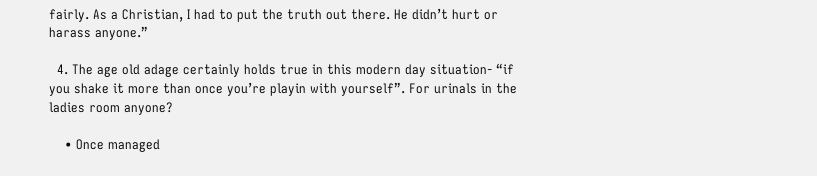fairly. As a Christian, I had to put the truth out there. He didn’t hurt or harass anyone.”

  4. The age old adage certainly holds true in this modern day situation- “if you shake it more than once you’re playin with yourself”. For urinals in the ladies room anyone?

    • Once managed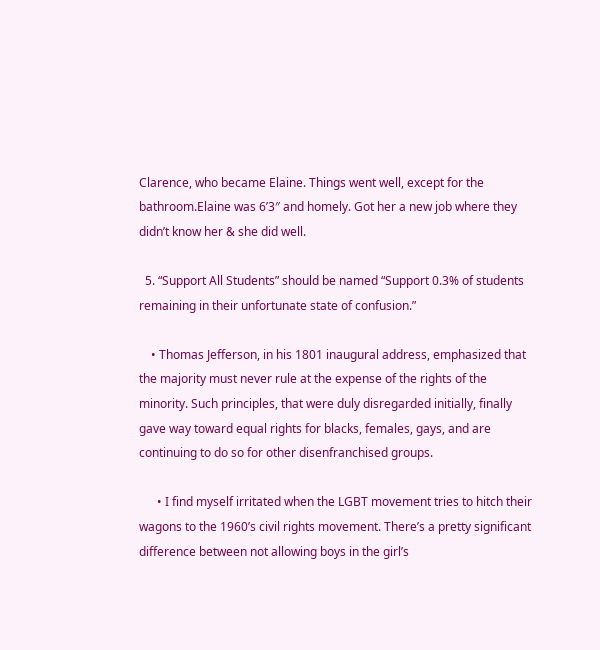Clarence, who became Elaine. Things went well, except for the bathroom.Elaine was 6’3″ and homely. Got her a new job where they didn’t know her & she did well.

  5. “Support All Students” should be named “Support 0.3% of students remaining in their unfortunate state of confusion.”

    • Thomas Jefferson, in his 1801 inaugural address, emphasized that the majority must never rule at the expense of the rights of the minority. Such principles, that were duly disregarded initially, finally gave way toward equal rights for blacks, females, gays, and are continuing to do so for other disenfranchised groups.

      • I find myself irritated when the LGBT movement tries to hitch their wagons to the 1960’s civil rights movement. There’s a pretty significant difference between not allowing boys in the girl’s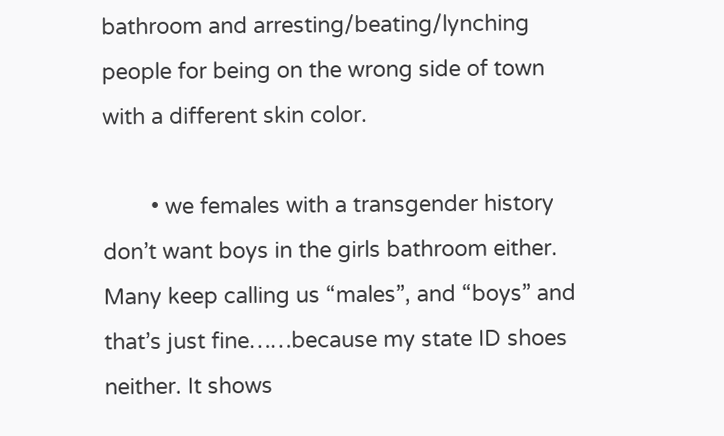bathroom and arresting/beating/lynching people for being on the wrong side of town with a different skin color.

        • we females with a transgender history don’t want boys in the girls bathroom either. Many keep calling us “males”, and “boys” and that’s just fine……because my state ID shoes neither. It shows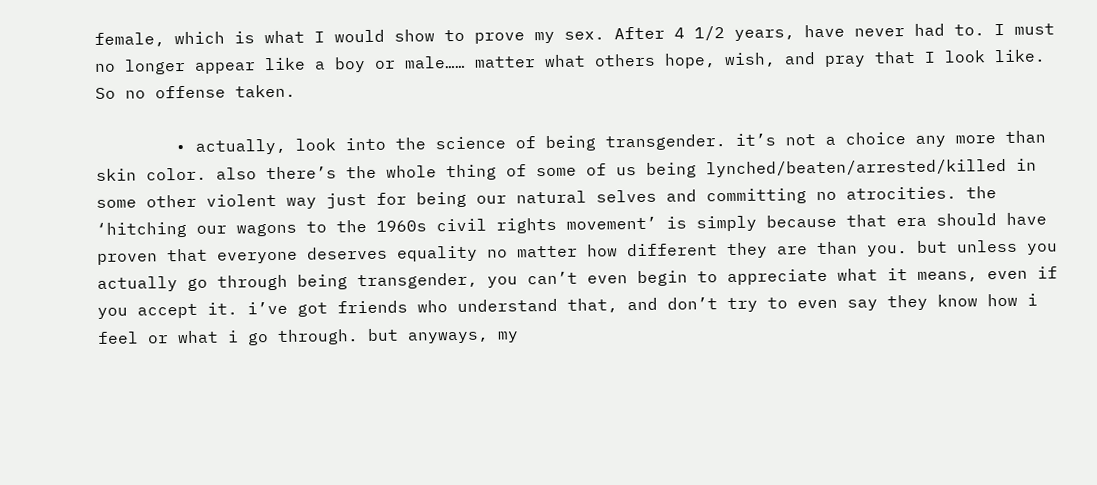female, which is what I would show to prove my sex. After 4 1/2 years, have never had to. I must no longer appear like a boy or male…… matter what others hope, wish, and pray that I look like. So no offense taken.

        • actually, look into the science of being transgender. it’s not a choice any more than skin color. also there’s the whole thing of some of us being lynched/beaten/arrested/killed in some other violent way just for being our natural selves and committing no atrocities. the ‘hitching our wagons to the 1960s civil rights movement’ is simply because that era should have proven that everyone deserves equality no matter how different they are than you. but unless you actually go through being transgender, you can’t even begin to appreciate what it means, even if you accept it. i’ve got friends who understand that, and don’t try to even say they know how i feel or what i go through. but anyways, my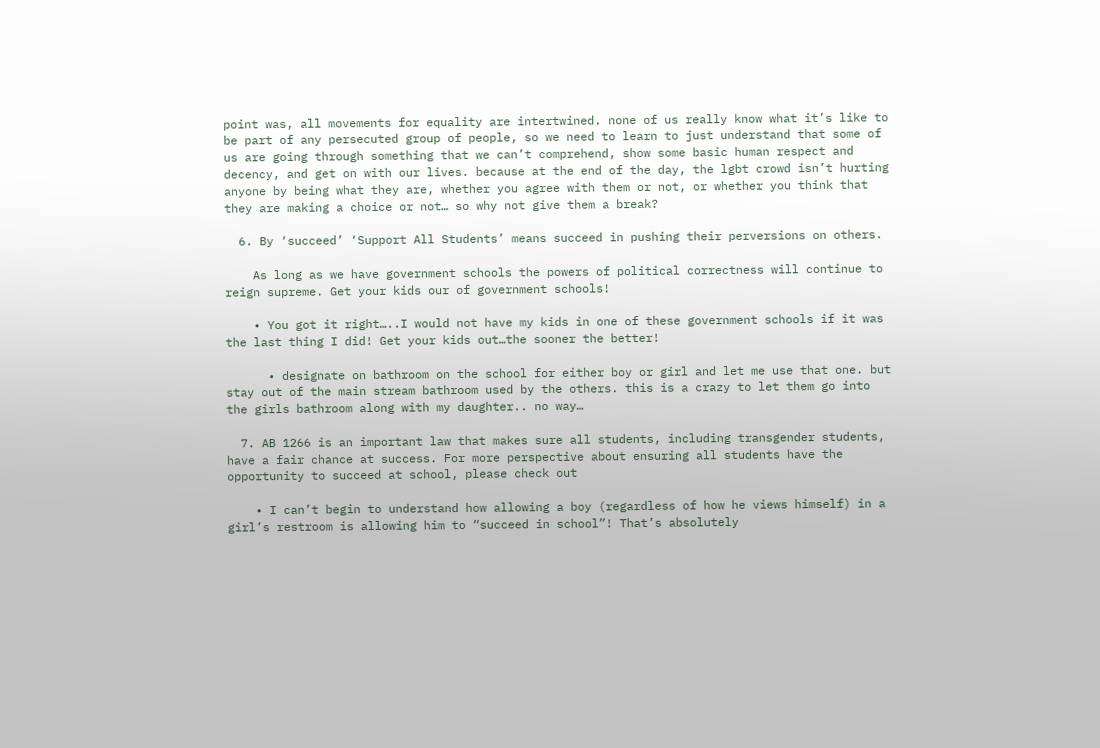point was, all movements for equality are intertwined. none of us really know what it’s like to be part of any persecuted group of people, so we need to learn to just understand that some of us are going through something that we can’t comprehend, show some basic human respect and decency, and get on with our lives. because at the end of the day, the lgbt crowd isn’t hurting anyone by being what they are, whether you agree with them or not, or whether you think that they are making a choice or not… so why not give them a break?

  6. By ‘succeed’ ‘Support All Students’ means succeed in pushing their perversions on others.

    As long as we have government schools the powers of political correctness will continue to reign supreme. Get your kids our of government schools!

    • You got it right…..I would not have my kids in one of these government schools if it was the last thing I did! Get your kids out…the sooner the better!

      • designate on bathroom on the school for either boy or girl and let me use that one. but stay out of the main stream bathroom used by the others. this is a crazy to let them go into the girls bathroom along with my daughter.. no way…

  7. AB 1266 is an important law that makes sure all students, including transgender students, have a fair chance at success. For more perspective about ensuring all students have the opportunity to succeed at school, please check out

    • I can’t begin to understand how allowing a boy (regardless of how he views himself) in a girl’s restroom is allowing him to “succeed in school”! That’s absolutely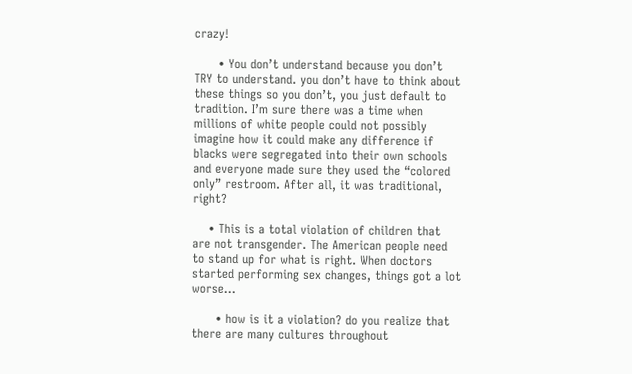crazy!

      • You don’t understand because you don’t TRY to understand. you don’t have to think about these things so you don’t, you just default to tradition. I’m sure there was a time when millions of white people could not possibly imagine how it could make any difference if blacks were segregated into their own schools and everyone made sure they used the “colored only” restroom. After all, it was traditional, right?

    • This is a total violation of children that are not transgender. The American people need to stand up for what is right. When doctors started performing sex changes, things got a lot worse…

      • how is it a violation? do you realize that there are many cultures throughout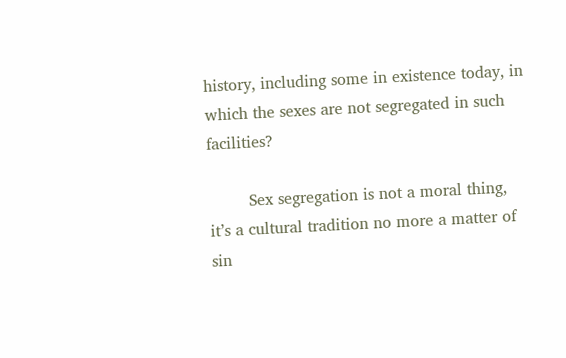history, including some in existence today, in which the sexes are not segregated in such facilities?

        Sex segregation is not a moral thing, it’s a cultural tradition no more a matter of sin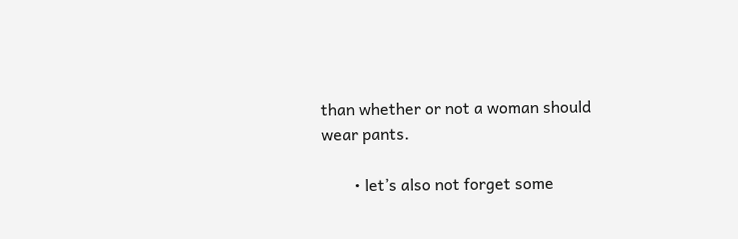than whether or not a woman should wear pants.

        • let’s also not forget some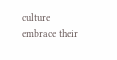culture embrace their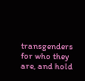transgenders for who they are, and hold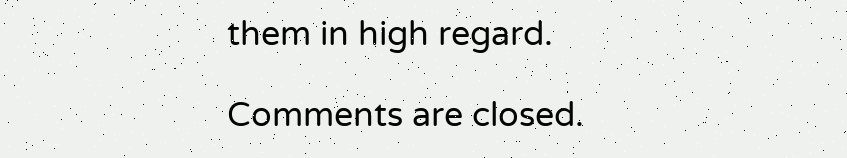them in high regard.

Comments are closed.